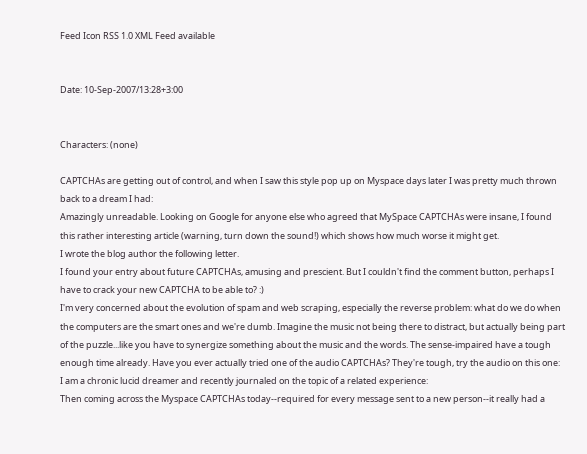Feed Icon RSS 1.0 XML Feed available


Date: 10-Sep-2007/13:28+3:00


Characters: (none)

CAPTCHAs are getting out of control, and when I saw this style pop up on Myspace days later I was pretty much thrown back to a dream I had:
Amazingly unreadable. Looking on Google for anyone else who agreed that MySpace CAPTCHAs were insane, I found this rather interesting article (warning, turn down the sound!) which shows how much worse it might get.
I wrote the blog author the following letter.
I found your entry about future CAPTCHAs, amusing and prescient. But I couldn't find the comment button, perhaps I have to crack your new CAPTCHA to be able to? :)
I'm very concerned about the evolution of spam and web scraping, especially the reverse problem: what do we do when the computers are the smart ones and we're dumb. Imagine the music not being there to distract, but actually being part of the puzzle...like you have to synergize something about the music and the words. The sense-impaired have a tough enough time already. Have you ever actually tried one of the audio CAPTCHAs? They're tough, try the audio on this one:
I am a chronic lucid dreamer and recently journaled on the topic of a related experience:
Then coming across the Myspace CAPTCHAs today--required for every message sent to a new person--it really had a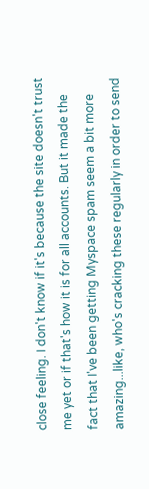close feeling. I don't know if it's because the site doesn't trust me yet or if that's how it is for all accounts. But it made the fact that I've been getting Myspace spam seem a bit more amazing...like, who's cracking these regularly in order to send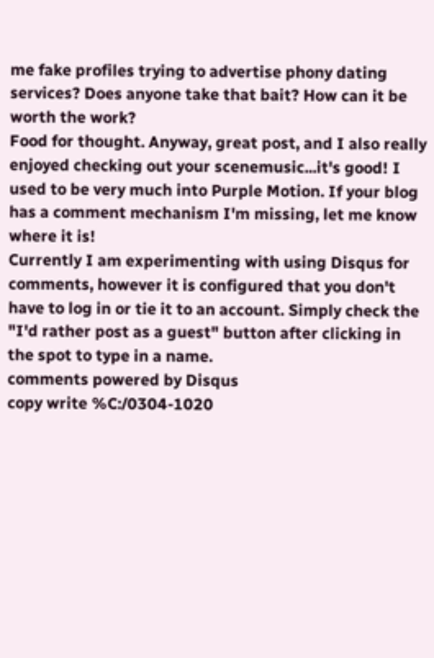me fake profiles trying to advertise phony dating services? Does anyone take that bait? How can it be worth the work?
Food for thought. Anyway, great post, and I also really enjoyed checking out your scenemusic...it's good! I used to be very much into Purple Motion. If your blog has a comment mechanism I'm missing, let me know where it is!
Currently I am experimenting with using Disqus for comments, however it is configured that you don't have to log in or tie it to an account. Simply check the "I'd rather post as a guest" button after clicking in the spot to type in a name.
comments powered by Disqus
copy write %C:/0304-1020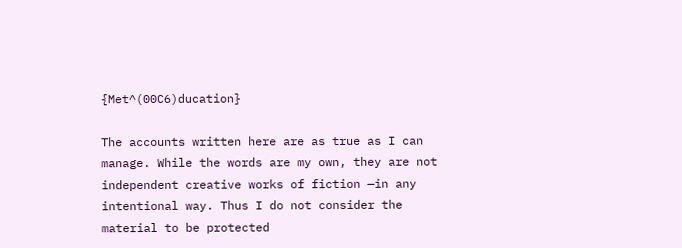{Met^(00C6)ducation}

The accounts written here are as true as I can manage. While the words are my own, they are not independent creative works of fiction —in any intentional way. Thus I do not consider the material to be protected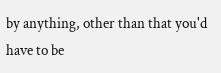by anything, other than that you'd have to be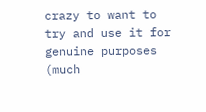crazy to want to try and use it for genuine purposes (much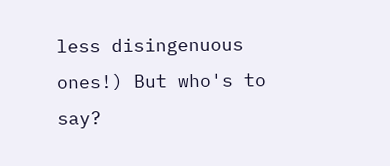less disingenuous ones!) But who's to say?